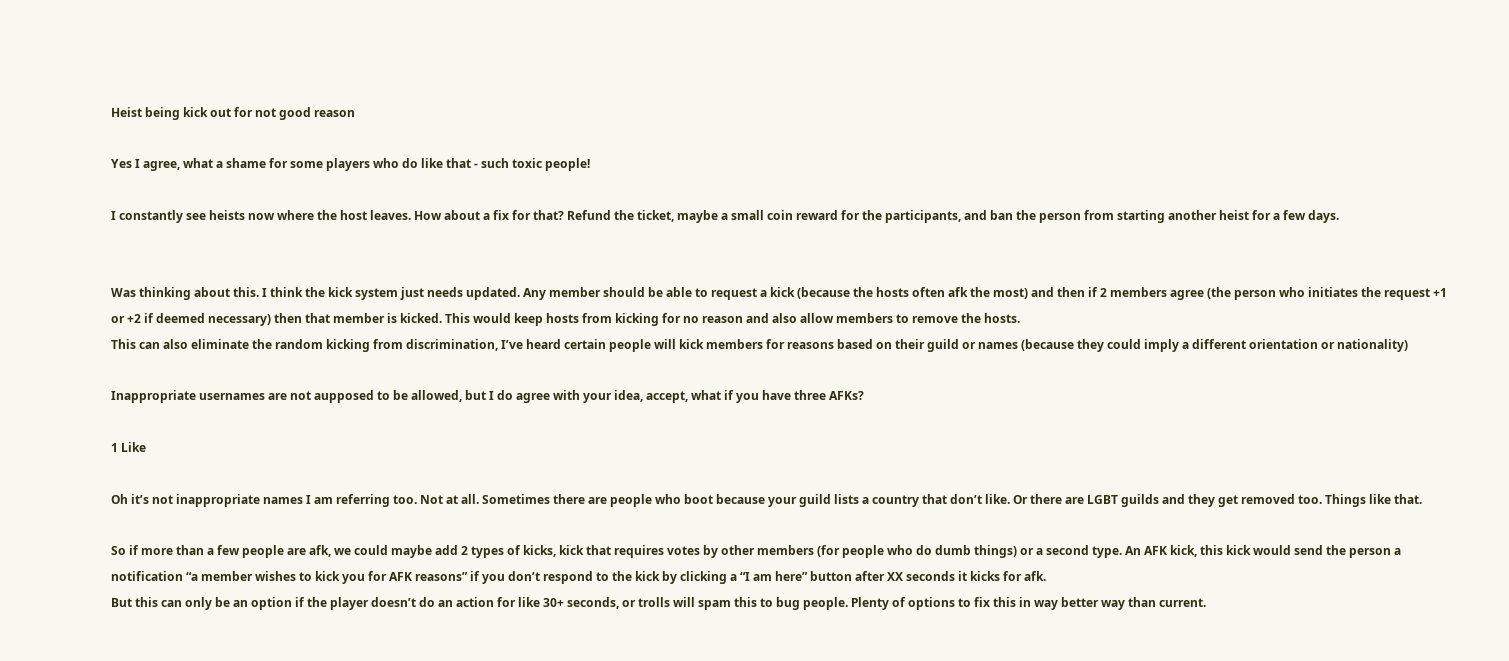Heist being kick out for not good reason

Yes I agree, what a shame for some players who do like that - such toxic people!

I constantly see heists now where the host leaves. How about a fix for that? Refund the ticket, maybe a small coin reward for the participants, and ban the person from starting another heist for a few days.


Was thinking about this. I think the kick system just needs updated. Any member should be able to request a kick (because the hosts often afk the most) and then if 2 members agree (the person who initiates the request +1 or +2 if deemed necessary) then that member is kicked. This would keep hosts from kicking for no reason and also allow members to remove the hosts.
This can also eliminate the random kicking from discrimination, I’ve heard certain people will kick members for reasons based on their guild or names (because they could imply a different orientation or nationality)

Inappropriate usernames are not aupposed to be allowed, but I do agree with your idea, accept, what if you have three AFKs?

1 Like

Oh it’s not inappropriate names I am referring too. Not at all. Sometimes there are people who boot because your guild lists a country that don’t like. Or there are LGBT guilds and they get removed too. Things like that.

So if more than a few people are afk, we could maybe add 2 types of kicks, kick that requires votes by other members (for people who do dumb things) or a second type. An AFK kick, this kick would send the person a notification “a member wishes to kick you for AFK reasons” if you don’t respond to the kick by clicking a “I am here” button after XX seconds it kicks for afk.
But this can only be an option if the player doesn’t do an action for like 30+ seconds, or trolls will spam this to bug people. Plenty of options to fix this in way better way than current.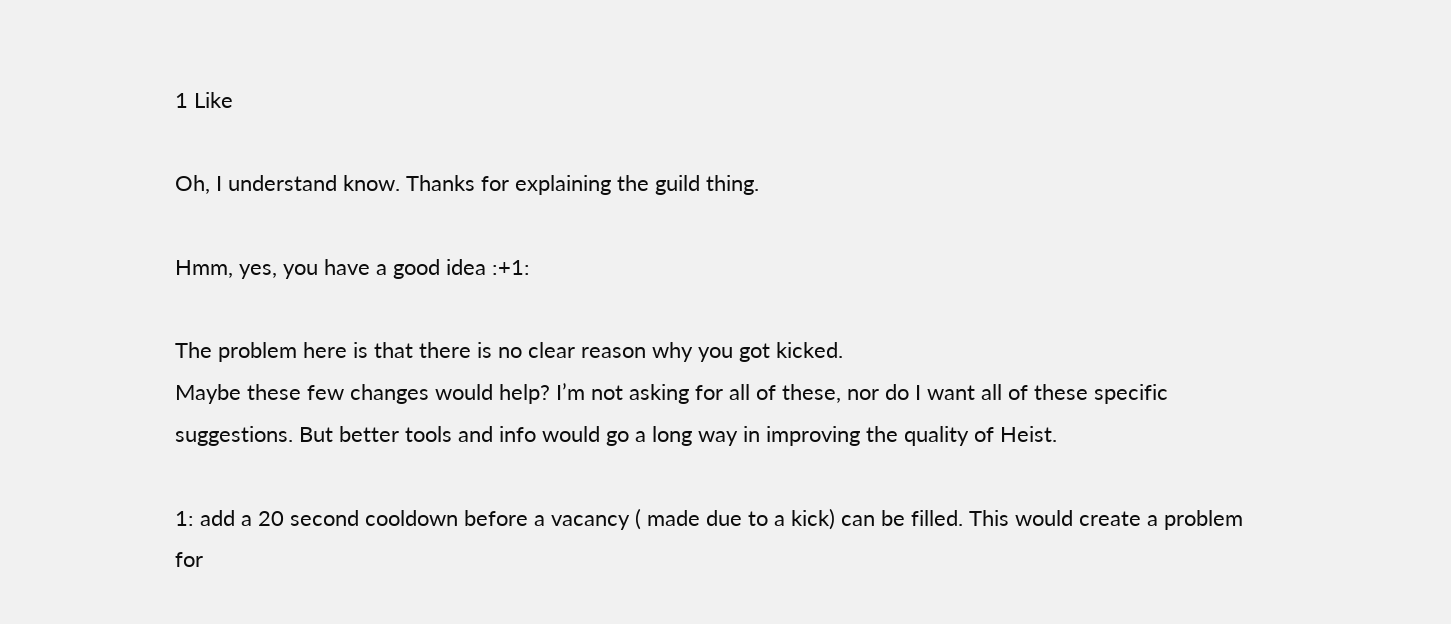1 Like

Oh, I understand know. Thanks for explaining the guild thing.

Hmm, yes, you have a good idea :+1:

The problem here is that there is no clear reason why you got kicked.
Maybe these few changes would help? I’m not asking for all of these, nor do I want all of these specific suggestions. But better tools and info would go a long way in improving the quality of Heist.

1: add a 20 second cooldown before a vacancy ( made due to a kick) can be filled. This would create a problem for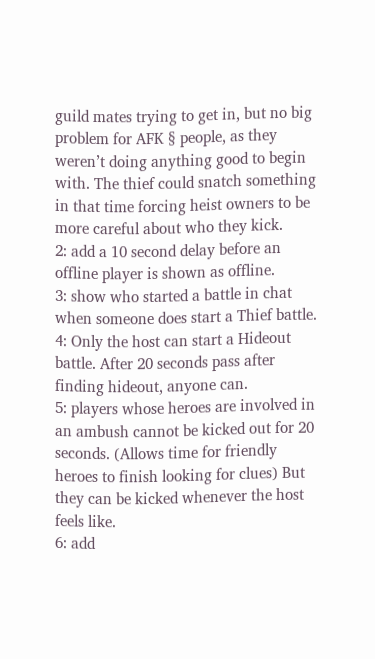guild mates trying to get in, but no big problem for AFK § people, as they weren’t doing anything good to begin with. The thief could snatch something in that time forcing heist owners to be more careful about who they kick.
2: add a 10 second delay before an offline player is shown as offline.
3: show who started a battle in chat when someone does start a Thief battle.
4: Only the host can start a Hideout battle. After 20 seconds pass after finding hideout, anyone can.
5: players whose heroes are involved in an ambush cannot be kicked out for 20 seconds. (Allows time for friendly heroes to finish looking for clues) But they can be kicked whenever the host feels like.
6: add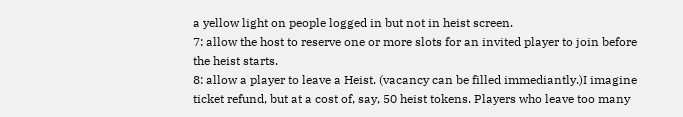a yellow light on people logged in but not in heist screen.
7: allow the host to reserve one or more slots for an invited player to join before the heist starts.
8: allow a player to leave a Heist. (vacancy can be filled immediantly.)I imagine ticket refund, but at a cost of, say, 50 heist tokens. Players who leave too many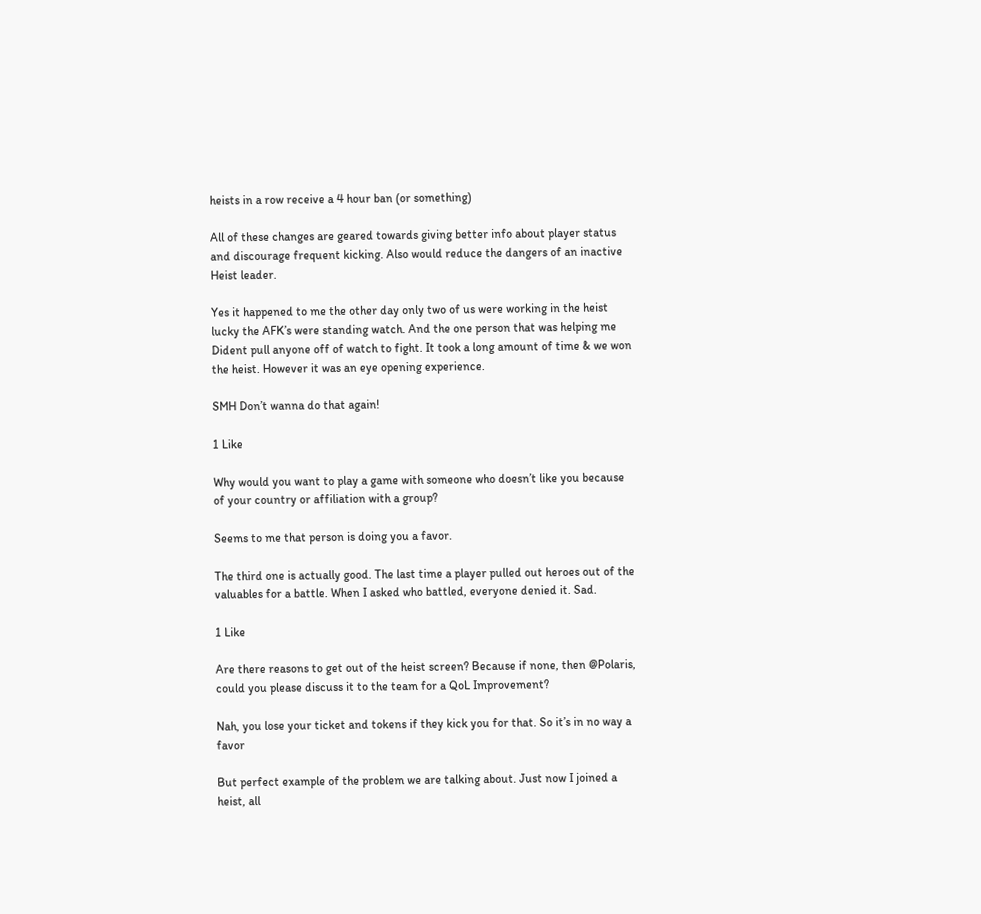heists in a row receive a 4 hour ban (or something)

All of these changes are geared towards giving better info about player status and discourage frequent kicking. Also would reduce the dangers of an inactive Heist leader.

Yes it happened to me the other day only two of us were working in the heist lucky the AFK’s were standing watch. And the one person that was helping me Dident pull anyone off of watch to fight. It took a long amount of time & we won the heist. However it was an eye opening experience.

SMH Don’t wanna do that again!

1 Like

Why would you want to play a game with someone who doesn’t like you because of your country or affiliation with a group?

Seems to me that person is doing you a favor.

The third one is actually good. The last time a player pulled out heroes out of the valuables for a battle. When I asked who battled, everyone denied it. Sad.

1 Like

Are there reasons to get out of the heist screen? Because if none, then @Polaris, could you please discuss it to the team for a QoL Improvement?

Nah, you lose your ticket and tokens if they kick you for that. So it’s in no way a favor

But perfect example of the problem we are talking about. Just now I joined a heist, all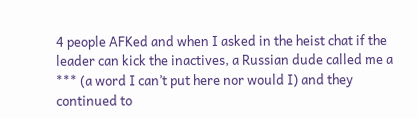4 people AFKed and when I asked in the heist chat if the leader can kick the inactives, a Russian dude called me a *** (a word I can’t put here nor would I) and they continued to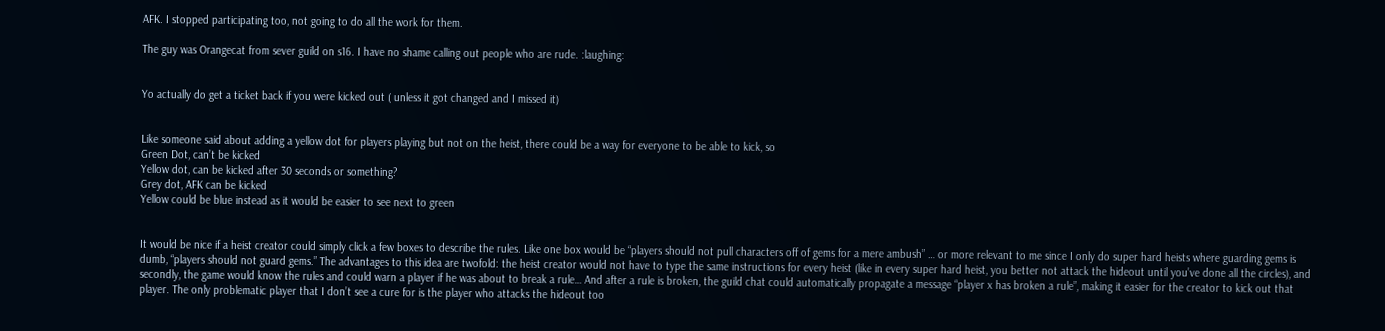AFK. I stopped participating too, not going to do all the work for them.

The guy was Orangecat from sever guild on s16. I have no shame calling out people who are rude. :laughing:


Yo actually do get a ticket back if you were kicked out ( unless it got changed and I missed it)


Like someone said about adding a yellow dot for players playing but not on the heist, there could be a way for everyone to be able to kick, so
Green Dot, can’t be kicked
Yellow dot, can be kicked after 30 seconds or something?
Grey dot, AFK can be kicked
Yellow could be blue instead as it would be easier to see next to green


It would be nice if a heist creator could simply click a few boxes to describe the rules. Like one box would be “players should not pull characters off of gems for a mere ambush” … or more relevant to me since I only do super hard heists where guarding gems is dumb, “players should not guard gems.” The advantages to this idea are twofold: the heist creator would not have to type the same instructions for every heist (like in every super hard heist, you better not attack the hideout until you’ve done all the circles), and secondly, the game would know the rules and could warn a player if he was about to break a rule… And after a rule is broken, the guild chat could automatically propagate a message “player x has broken a rule”, making it easier for the creator to kick out that player. The only problematic player that I don’t see a cure for is the player who attacks the hideout too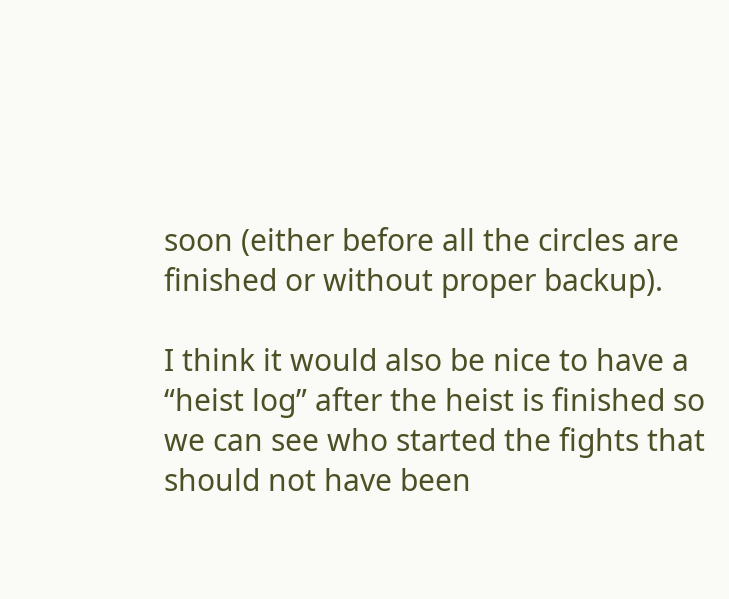soon (either before all the circles are finished or without proper backup).

I think it would also be nice to have a “heist log” after the heist is finished so we can see who started the fights that should not have been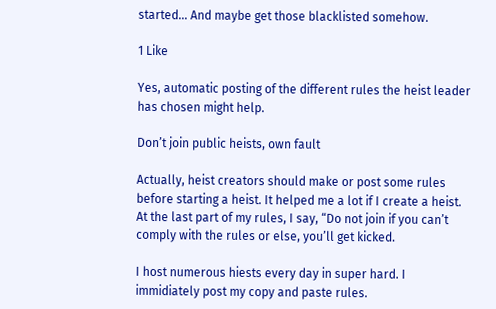started… And maybe get those blacklisted somehow.

1 Like

Yes, automatic posting of the different rules the heist leader has chosen might help.

Don’t join public heists, own fault

Actually, heist creators should make or post some rules before starting a heist. It helped me a lot if I create a heist. At the last part of my rules, I say, “Do not join if you can’t comply with the rules or else, you’ll get kicked.

I host numerous hiests every day in super hard. I immidiately post my copy and paste rules.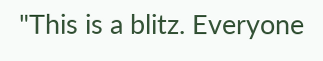"This is a blitz. Everyone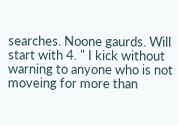searches. Noone gaurds. Will start with 4. " I kick without warning to anyone who is not moveing for more than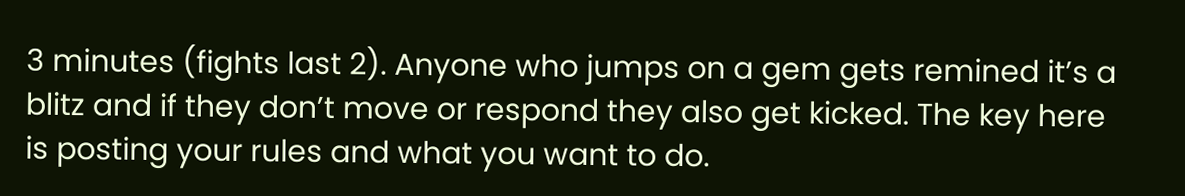3 minutes (fights last 2). Anyone who jumps on a gem gets remined it’s a blitz and if they don’t move or respond they also get kicked. The key here is posting your rules and what you want to do.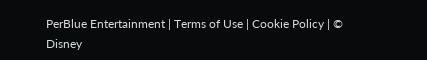PerBlue Entertainment | Terms of Use | Cookie Policy | © Disney